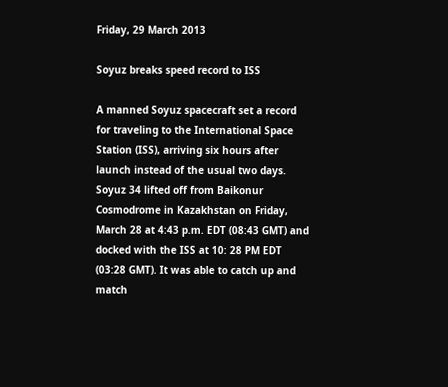Friday, 29 March 2013

Soyuz breaks speed record to ISS

A manned Soyuz spacecraft set a record for traveling to the International Space Station (ISS), arriving six hours after launch instead of the usual two days. Soyuz 34 lifted off from Baikonur Cosmodrome in Kazakhstan on Friday, March 28 at 4:43 p.m. EDT (08:43 GMT) and docked with the ISS at 10: 28 PM EDT (03:28 GMT). It was able to catch up and match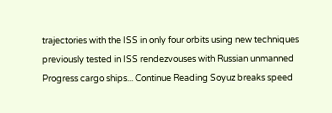trajectories with the ISS in only four orbits using new techniques previously tested in ISS rendezvouses with Russian unmanned Progress cargo ships... Continue Reading Soyuz breaks speed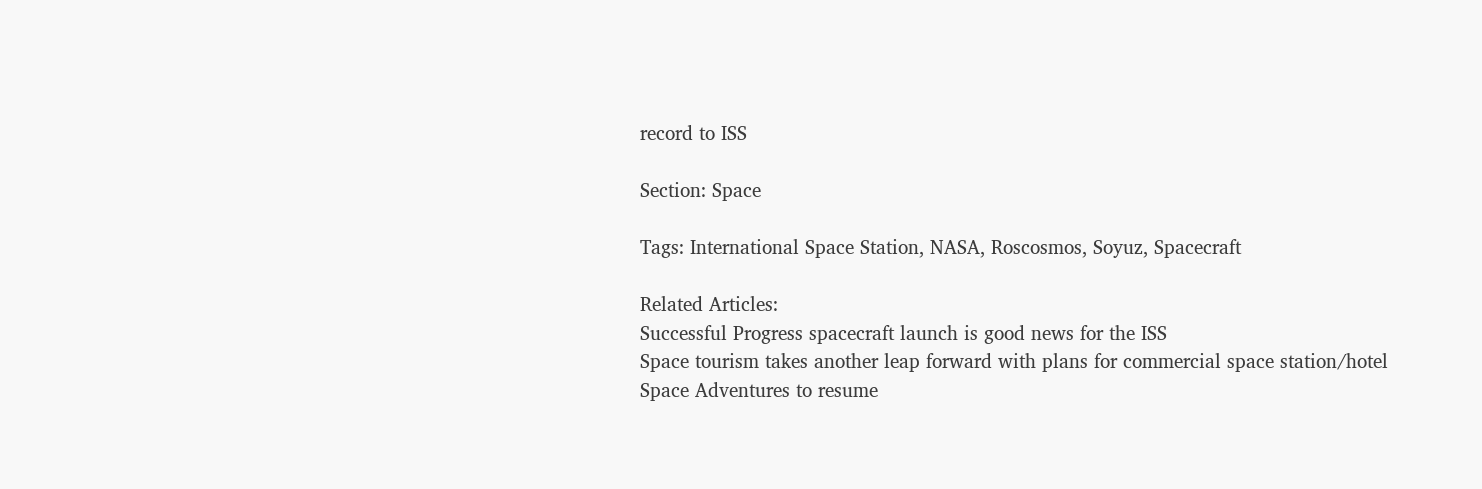record to ISS

Section: Space

Tags: International Space Station, NASA, Roscosmos, Soyuz, Spacecraft

Related Articles:
Successful Progress spacecraft launch is good news for the ISS
Space tourism takes another leap forward with plans for commercial space station/hotel
Space Adventures to resume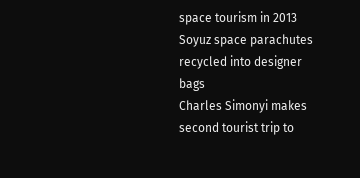space tourism in 2013
Soyuz space parachutes recycled into designer bags
Charles Simonyi makes second tourist trip to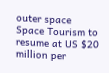outer space
Space Tourism to resume at US $20 million per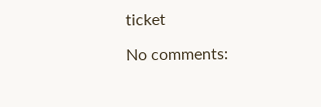ticket

No comments: